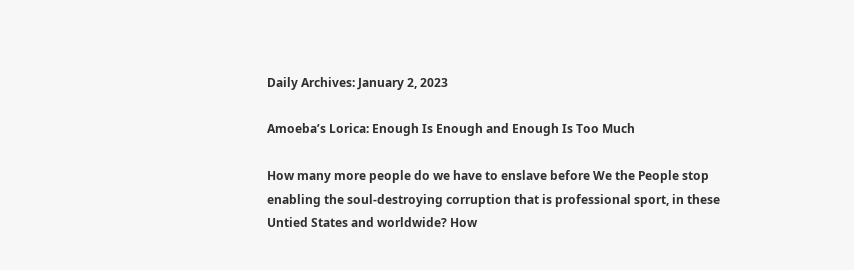Daily Archives: January 2, 2023

Amoeba’s Lorica: Enough Is Enough and Enough Is Too Much

How many more people do we have to enslave before We the People stop enabling the soul-destroying corruption that is professional sport, in these Untied States and worldwide? How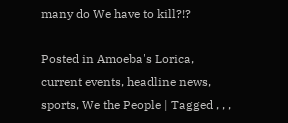many do We have to kill?!?

Posted in Amoeba's Lorica, current events, headline news, sports, We the People | Tagged , , ,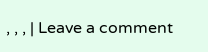, , , | Leave a comment